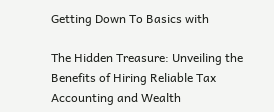Getting Down To Basics with

The Hidden Treasure: Unveiling the Benefits of Hiring Reliable Tax Accounting and Wealth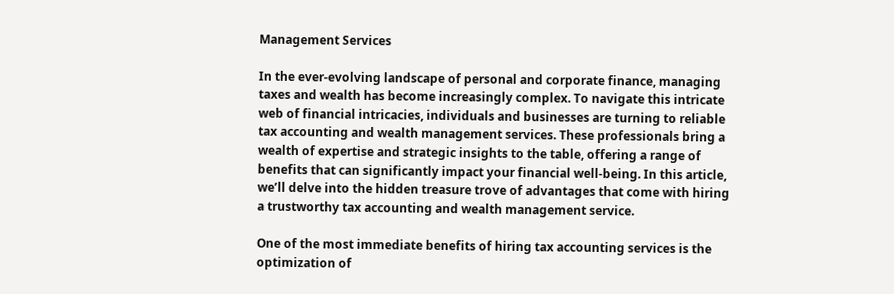Management Services

In the ever-evolving landscape of personal and corporate finance, managing taxes and wealth has become increasingly complex. To navigate this intricate web of financial intricacies, individuals and businesses are turning to reliable tax accounting and wealth management services. These professionals bring a wealth of expertise and strategic insights to the table, offering a range of benefits that can significantly impact your financial well-being. In this article, we’ll delve into the hidden treasure trove of advantages that come with hiring a trustworthy tax accounting and wealth management service.

One of the most immediate benefits of hiring tax accounting services is the optimization of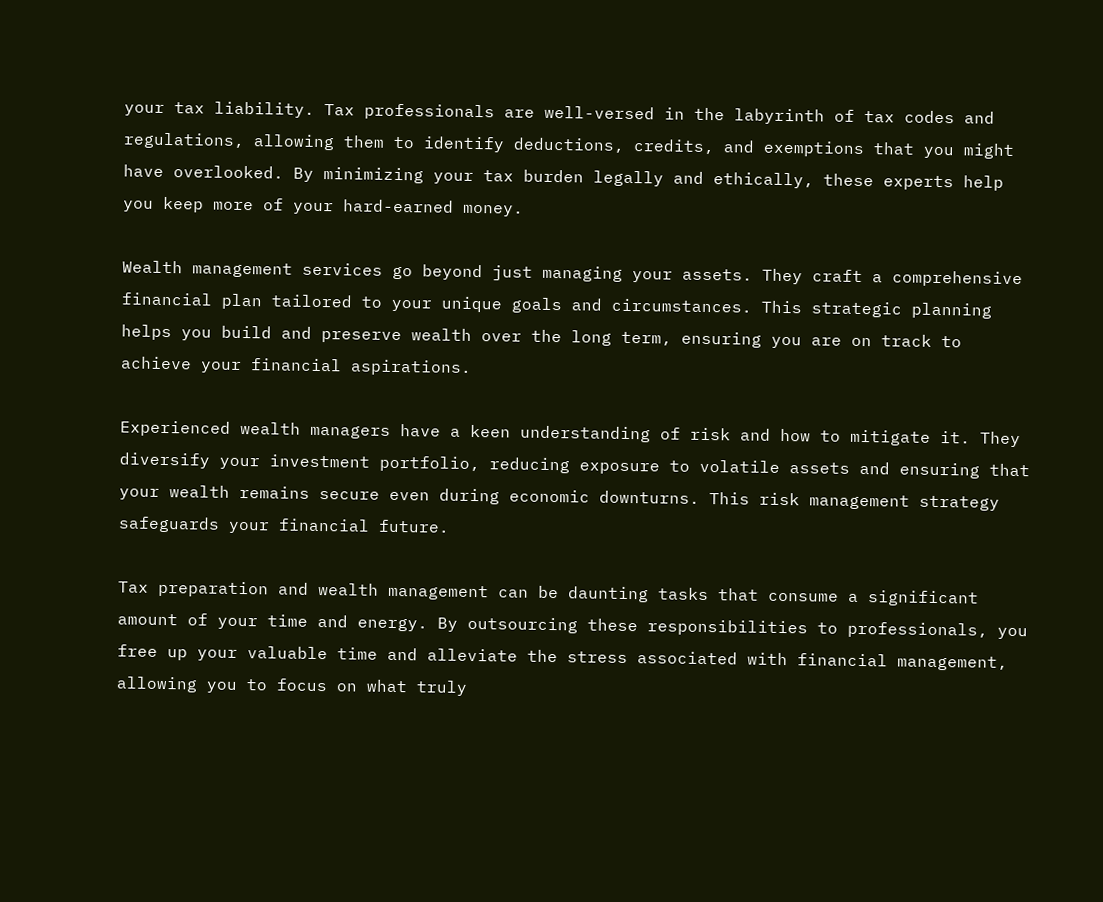your tax liability. Tax professionals are well-versed in the labyrinth of tax codes and regulations, allowing them to identify deductions, credits, and exemptions that you might have overlooked. By minimizing your tax burden legally and ethically, these experts help you keep more of your hard-earned money.

Wealth management services go beyond just managing your assets. They craft a comprehensive financial plan tailored to your unique goals and circumstances. This strategic planning helps you build and preserve wealth over the long term, ensuring you are on track to achieve your financial aspirations.

Experienced wealth managers have a keen understanding of risk and how to mitigate it. They diversify your investment portfolio, reducing exposure to volatile assets and ensuring that your wealth remains secure even during economic downturns. This risk management strategy safeguards your financial future.

Tax preparation and wealth management can be daunting tasks that consume a significant amount of your time and energy. By outsourcing these responsibilities to professionals, you free up your valuable time and alleviate the stress associated with financial management, allowing you to focus on what truly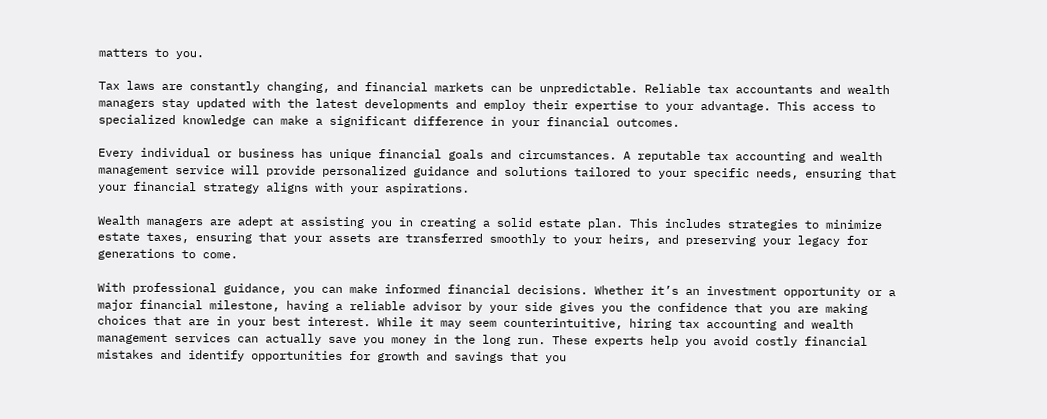matters to you.

Tax laws are constantly changing, and financial markets can be unpredictable. Reliable tax accountants and wealth managers stay updated with the latest developments and employ their expertise to your advantage. This access to specialized knowledge can make a significant difference in your financial outcomes.

Every individual or business has unique financial goals and circumstances. A reputable tax accounting and wealth management service will provide personalized guidance and solutions tailored to your specific needs, ensuring that your financial strategy aligns with your aspirations.

Wealth managers are adept at assisting you in creating a solid estate plan. This includes strategies to minimize estate taxes, ensuring that your assets are transferred smoothly to your heirs, and preserving your legacy for generations to come.

With professional guidance, you can make informed financial decisions. Whether it’s an investment opportunity or a major financial milestone, having a reliable advisor by your side gives you the confidence that you are making choices that are in your best interest. While it may seem counterintuitive, hiring tax accounting and wealth management services can actually save you money in the long run. These experts help you avoid costly financial mistakes and identify opportunities for growth and savings that you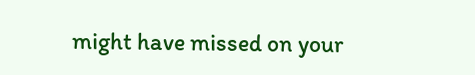might have missed on your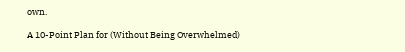own.

A 10-Point Plan for (Without Being Overwhelmed)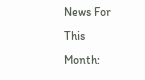News For This Month: